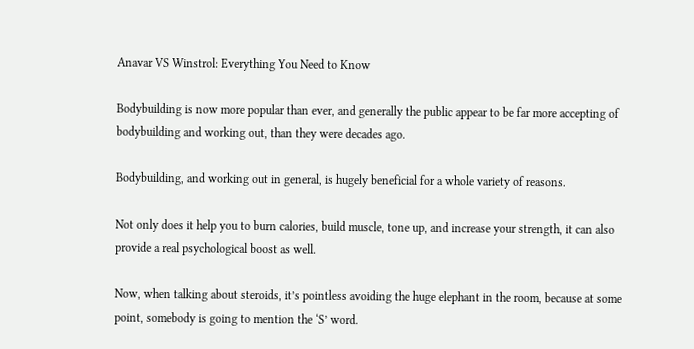Anavar VS Winstrol: Everything You Need to Know

Bodybuilding is now more popular than ever, and generally the public appear to be far more accepting of bodybuilding and working out, than they were decades ago.

Bodybuilding, and working out in general, is hugely beneficial for a whole variety of reasons.

Not only does it help you to burn calories, build muscle, tone up, and increase your strength, it can also provide a real psychological boost as well.

Now, when talking about steroids, it’s pointless avoiding the huge elephant in the room, because at some point, somebody is going to mention the ‘S’ word.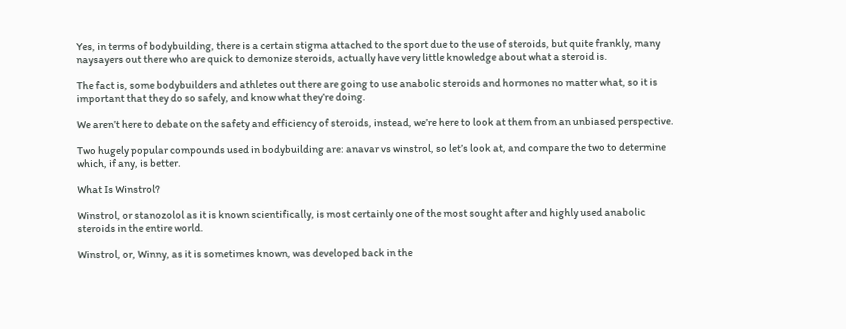Yes, in terms of bodybuilding, there is a certain stigma attached to the sport due to the use of steroids, but quite frankly, many naysayers out there who are quick to demonize steroids, actually have very little knowledge about what a steroid is.

The fact is, some bodybuilders and athletes out there are going to use anabolic steroids and hormones no matter what, so it is important that they do so safely, and know what they’re doing.

We aren’t here to debate on the safety and efficiency of steroids, instead, we’re here to look at them from an unbiased perspective.

Two hugely popular compounds used in bodybuilding are: anavar vs winstrol, so let’s look at, and compare the two to determine which, if any, is better.

What Is Winstrol?

Winstrol, or stanozolol as it is known scientifically, is most certainly one of the most sought after and highly used anabolic steroids in the entire world.

Winstrol, or, Winny, as it is sometimes known, was developed back in the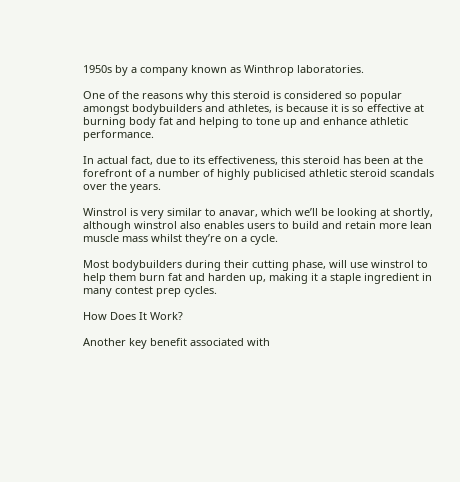1950s by a company known as Winthrop laboratories.

One of the reasons why this steroid is considered so popular amongst bodybuilders and athletes, is because it is so effective at burning body fat and helping to tone up and enhance athletic performance.

In actual fact, due to its effectiveness, this steroid has been at the forefront of a number of highly publicised athletic steroid scandals over the years.

Winstrol is very similar to anavar, which we’ll be looking at shortly, although winstrol also enables users to build and retain more lean muscle mass whilst they’re on a cycle.

Most bodybuilders during their cutting phase, will use winstrol to help them burn fat and harden up, making it a staple ingredient in many contest prep cycles.

How Does It Work?

Another key benefit associated with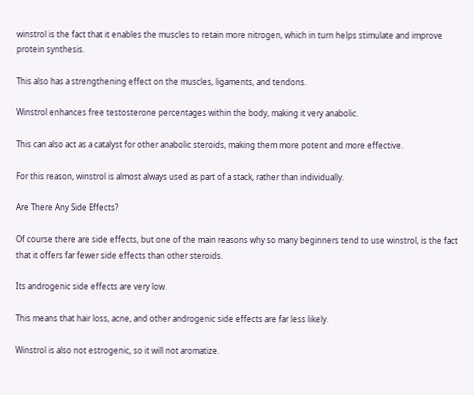winstrol is the fact that it enables the muscles to retain more nitrogen, which in turn helps stimulate and improve protein synthesis.

This also has a strengthening effect on the muscles, ligaments, and tendons.

Winstrol enhances free testosterone percentages within the body, making it very anabolic.

This can also act as a catalyst for other anabolic steroids, making them more potent and more effective.

For this reason, winstrol is almost always used as part of a stack, rather than individually.

Are There Any Side Effects?

Of course there are side effects, but one of the main reasons why so many beginners tend to use winstrol, is the fact that it offers far fewer side effects than other steroids.

Its androgenic side effects are very low.

This means that hair loss, acne, and other androgenic side effects are far less likely.

Winstrol is also not estrogenic, so it will not aromatize.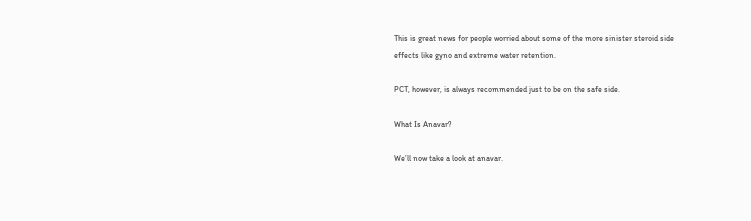This is great news for people worried about some of the more sinister steroid side effects like gyno and extreme water retention.

PCT, however, is always recommended just to be on the safe side.

What Is Anavar?

We’ll now take a look at anavar.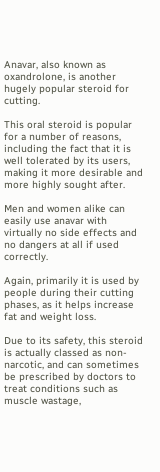Anavar, also known as oxandrolone, is another hugely popular steroid for cutting.

This oral steroid is popular for a number of reasons, including the fact that it is well tolerated by its users, making it more desirable and more highly sought after.

Men and women alike can easily use anavar with virtually no side effects and no dangers at all if used correctly.

Again, primarily it is used by people during their cutting phases, as it helps increase fat and weight loss.

Due to its safety, this steroid is actually classed as non-narcotic, and can sometimes be prescribed by doctors to treat conditions such as muscle wastage,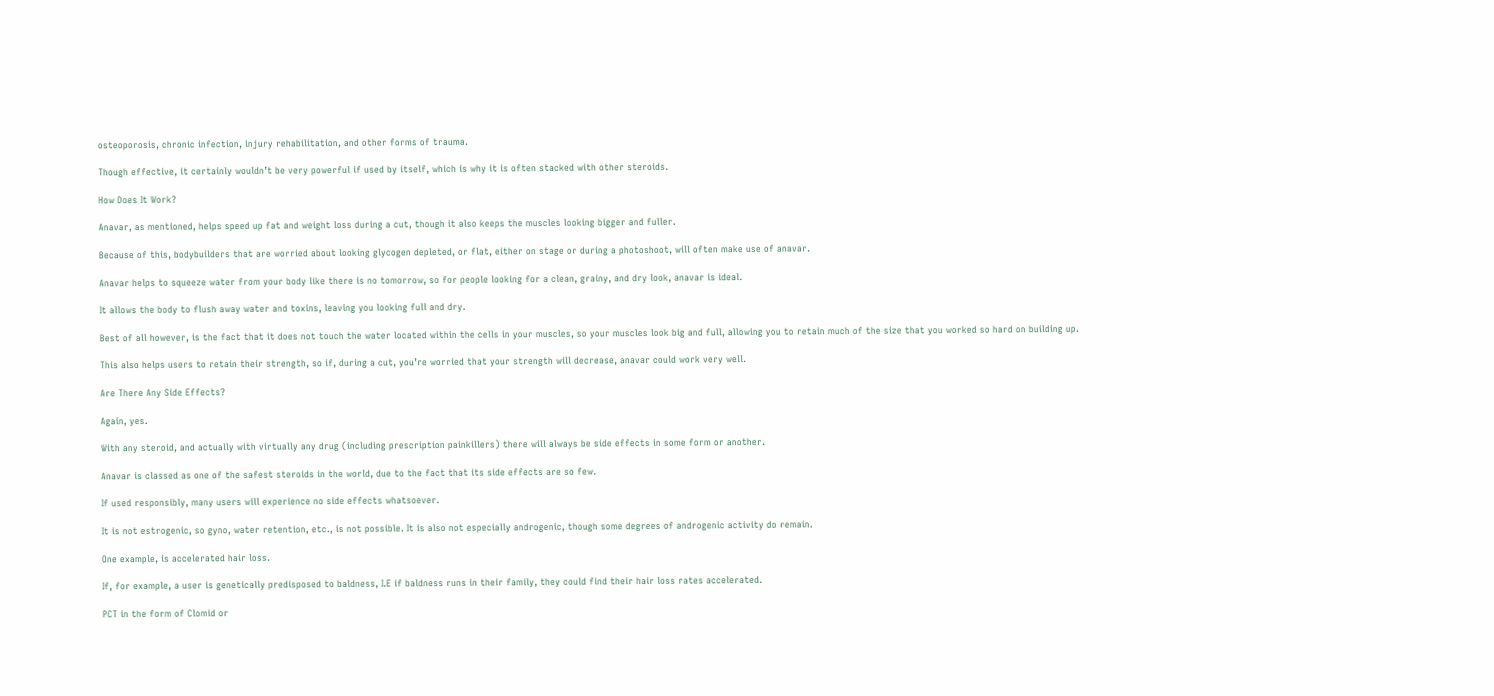osteoporosis, chronic infection, injury rehabilitation, and other forms of trauma.

Though effective, it certainly wouldn’t be very powerful if used by itself, which is why it is often stacked with other steroids.

How Does It Work?

Anavar, as mentioned, helps speed up fat and weight loss during a cut, though it also keeps the muscles looking bigger and fuller.

Because of this, bodybuilders that are worried about looking glycogen depleted, or flat, either on stage or during a photoshoot, will often make use of anavar.

Anavar helps to squeeze water from your body like there is no tomorrow, so for people looking for a clean, grainy, and dry look, anavar is ideal.

It allows the body to flush away water and toxins, leaving you looking full and dry.

Best of all however, is the fact that it does not touch the water located within the cells in your muscles, so your muscles look big and full, allowing you to retain much of the size that you worked so hard on building up.

This also helps users to retain their strength, so if, during a cut, you’re worried that your strength will decrease, anavar could work very well.

Are There Any Side Effects?

Again, yes.

With any steroid, and actually with virtually any drug (including prescription painkillers) there will always be side effects in some form or another.

Anavar is classed as one of the safest steroids in the world, due to the fact that its side effects are so few.

If used responsibly, many users will experience no side effects whatsoever.

It is not estrogenic, so gyno, water retention, etc., is not possible. It is also not especially androgenic, though some degrees of androgenic activity do remain.

One example, is accelerated hair loss.

If, for example, a user is genetically predisposed to baldness, I.E if baldness runs in their family, they could find their hair loss rates accelerated.

PCT in the form of Clomid or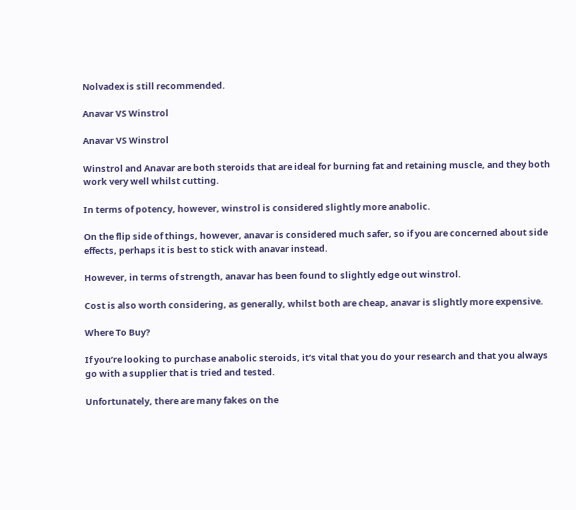Nolvadex is still recommended.

Anavar VS Winstrol

Anavar VS Winstrol

Winstrol and Anavar are both steroids that are ideal for burning fat and retaining muscle, and they both work very well whilst cutting.

In terms of potency, however, winstrol is considered slightly more anabolic.

On the flip side of things, however, anavar is considered much safer, so if you are concerned about side effects, perhaps it is best to stick with anavar instead.

However, in terms of strength, anavar has been found to slightly edge out winstrol.

Cost is also worth considering, as generally, whilst both are cheap, anavar is slightly more expensive.

Where To Buy?

If you’re looking to purchase anabolic steroids, it’s vital that you do your research and that you always go with a supplier that is tried and tested.

Unfortunately, there are many fakes on the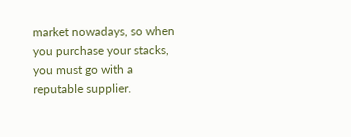market nowadays, so when you purchase your stacks, you must go with a reputable supplier.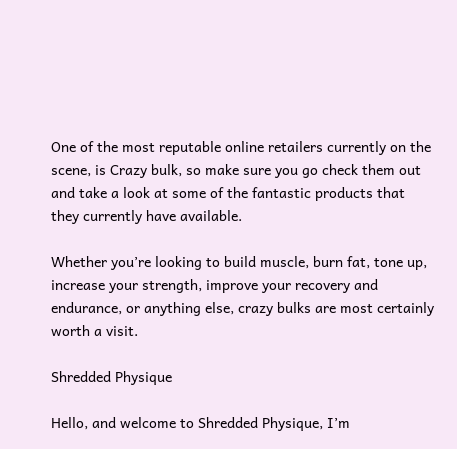One of the most reputable online retailers currently on the scene, is Crazy bulk, so make sure you go check them out and take a look at some of the fantastic products that they currently have available.

Whether you’re looking to build muscle, burn fat, tone up, increase your strength, improve your recovery and endurance, or anything else, crazy bulks are most certainly worth a visit.

Shredded Physique

Hello, and welcome to Shredded Physique, I’m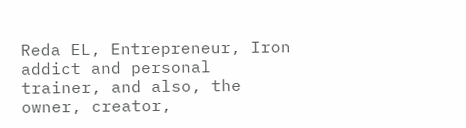Reda EL, Entrepreneur, Iron addict and personal trainer, and also, the owner, creator,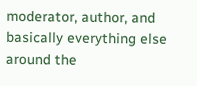moderator, author, and basically everything else around the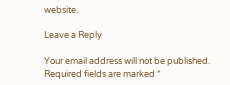website.

Leave a Reply

Your email address will not be published. Required fields are marked *